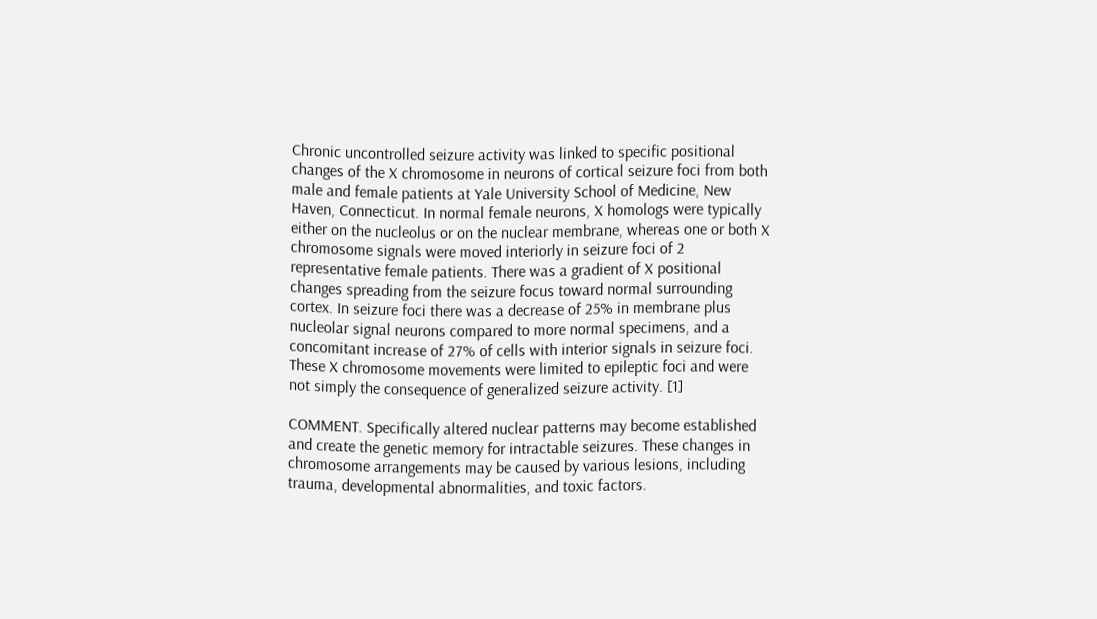Chronic uncontrolled seizure activity was linked to specific positional changes of the X chromosome in neurons of cortical seizure foci from both male and female patients at Yale University School of Medicine, New Haven, Connecticut. In normal female neurons, X homologs were typically either on the nucleolus or on the nuclear membrane, whereas one or both X chromosome signals were moved interiorly in seizure foci of 2 representative female patients. There was a gradient of X positional changes spreading from the seizure focus toward normal surrounding cortex. In seizure foci there was a decrease of 25% in membrane plus nucleolar signal neurons compared to more normal specimens, and a concomitant increase of 27% of cells with interior signals in seizure foci. These X chromosome movements were limited to epileptic foci and were not simply the consequence of generalized seizure activity. [1]

COMMENT. Specifically altered nuclear patterns may become established and create the genetic memory for intractable seizures. These changes in chromosome arrangements may be caused by various lesions, including trauma, developmental abnormalities, and toxic factors.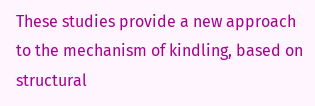These studies provide a new approach to the mechanism of kindling, based on structural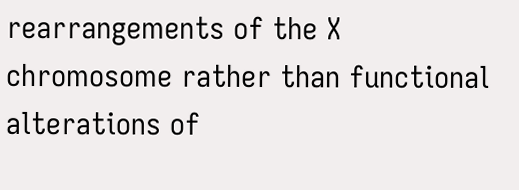rearrangements of the X chromosome rather than functional alterations of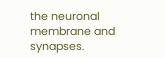the neuronal membrane and synapses.